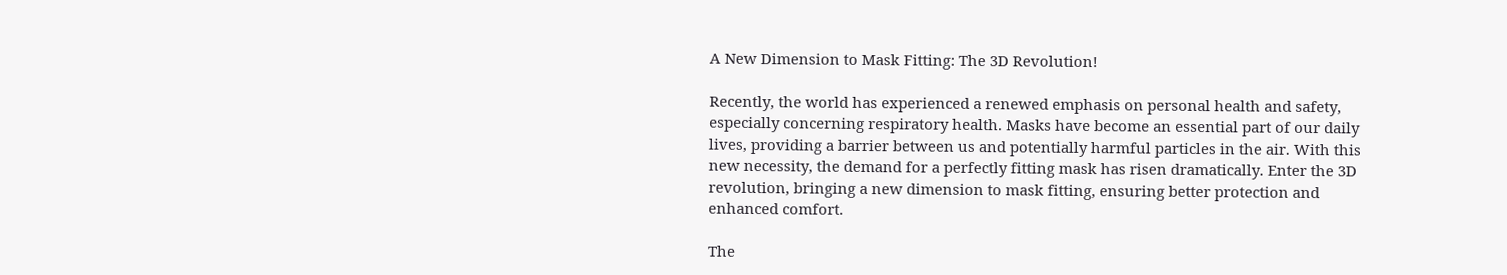A New Dimension to Mask Fitting: The 3D Revolution!

Recently, the world has experienced a renewed emphasis on personal health and safety, especially concerning respiratory health. Masks have become an essential part of our daily lives, providing a barrier between us and potentially harmful particles in the air. With this new necessity, the demand for a perfectly fitting mask has risen dramatically. Enter the 3D revolution, bringing a new dimension to mask fitting, ensuring better protection and enhanced comfort.

The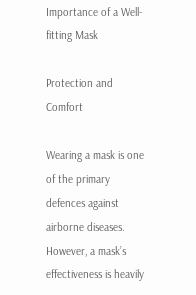Importance of a Well-fitting Mask

Protection and Comfort

Wearing a mask is one of the primary defences against airborne diseases. However, a mask’s effectiveness is heavily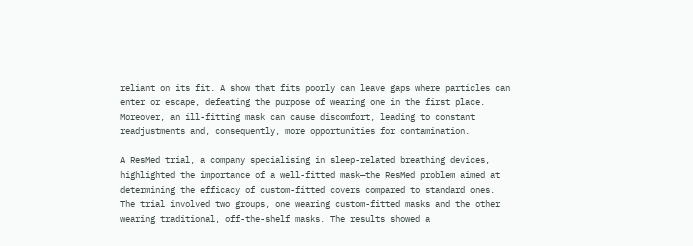reliant on its fit. A show that fits poorly can leave gaps where particles can enter or escape, defeating the purpose of wearing one in the first place. Moreover, an ill-fitting mask can cause discomfort, leading to constant readjustments and, consequently, more opportunities for contamination.

A ResMed trial, a company specialising in sleep-related breathing devices, highlighted the importance of a well-fitted mask—the ResMed problem aimed at determining the efficacy of custom-fitted covers compared to standard ones. The trial involved two groups, one wearing custom-fitted masks and the other wearing traditional, off-the-shelf masks. The results showed a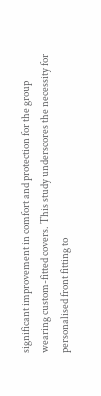significant improvement in comfort and protection for the group wearing custom-fitted covers. This study underscores the necessity for personalised front fitting to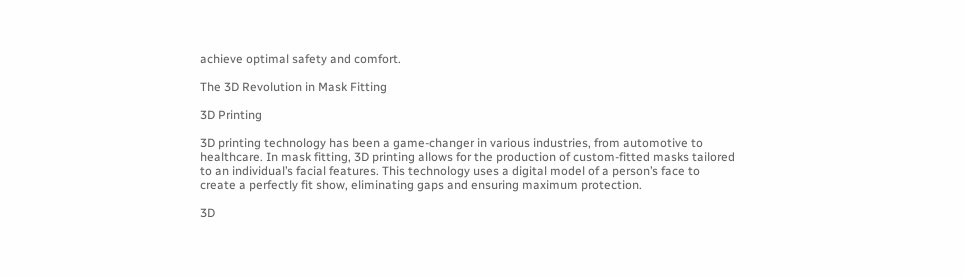achieve optimal safety and comfort.

The 3D Revolution in Mask Fitting

3D Printing

3D printing technology has been a game-changer in various industries, from automotive to healthcare. In mask fitting, 3D printing allows for the production of custom-fitted masks tailored to an individual’s facial features. This technology uses a digital model of a person’s face to create a perfectly fit show, eliminating gaps and ensuring maximum protection.

3D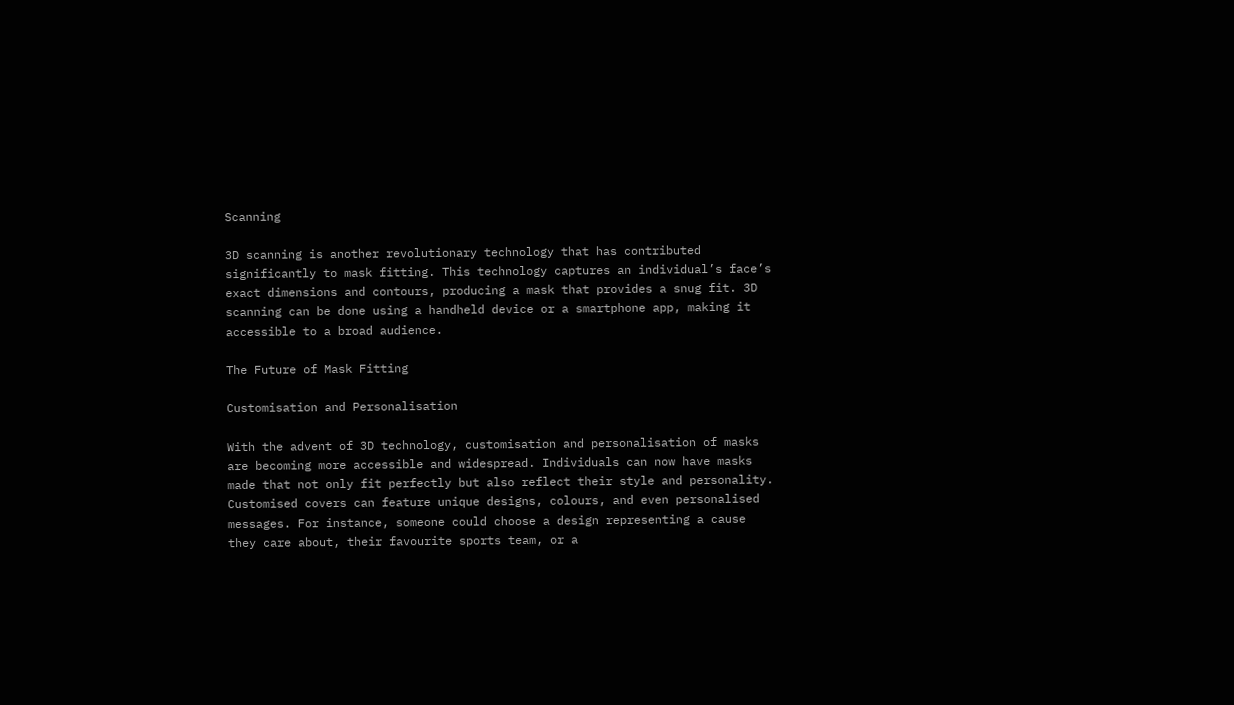Scanning

3D scanning is another revolutionary technology that has contributed significantly to mask fitting. This technology captures an individual’s face’s exact dimensions and contours, producing a mask that provides a snug fit. 3D scanning can be done using a handheld device or a smartphone app, making it accessible to a broad audience.

The Future of Mask Fitting

Customisation and Personalisation

With the advent of 3D technology, customisation and personalisation of masks are becoming more accessible and widespread. Individuals can now have masks made that not only fit perfectly but also reflect their style and personality. Customised covers can feature unique designs, colours, and even personalised messages. For instance, someone could choose a design representing a cause they care about, their favourite sports team, or a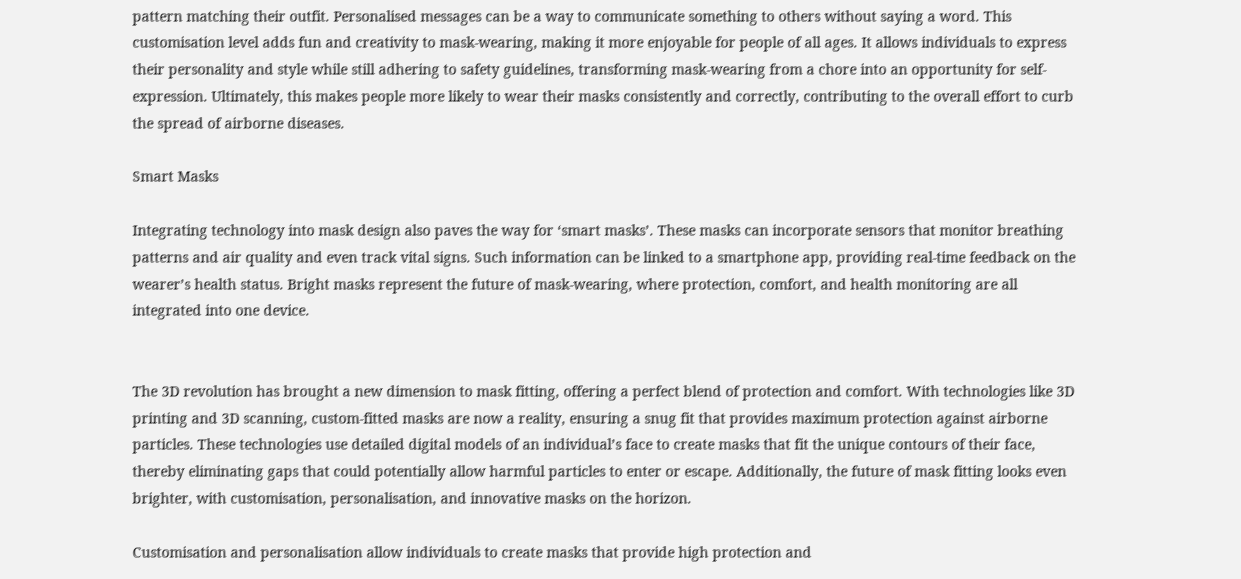pattern matching their outfit. Personalised messages can be a way to communicate something to others without saying a word. This customisation level adds fun and creativity to mask-wearing, making it more enjoyable for people of all ages. It allows individuals to express their personality and style while still adhering to safety guidelines, transforming mask-wearing from a chore into an opportunity for self-expression. Ultimately, this makes people more likely to wear their masks consistently and correctly, contributing to the overall effort to curb the spread of airborne diseases.

Smart Masks

Integrating technology into mask design also paves the way for ‘smart masks’. These masks can incorporate sensors that monitor breathing patterns and air quality and even track vital signs. Such information can be linked to a smartphone app, providing real-time feedback on the wearer’s health status. Bright masks represent the future of mask-wearing, where protection, comfort, and health monitoring are all integrated into one device.


The 3D revolution has brought a new dimension to mask fitting, offering a perfect blend of protection and comfort. With technologies like 3D printing and 3D scanning, custom-fitted masks are now a reality, ensuring a snug fit that provides maximum protection against airborne particles. These technologies use detailed digital models of an individual’s face to create masks that fit the unique contours of their face, thereby eliminating gaps that could potentially allow harmful particles to enter or escape. Additionally, the future of mask fitting looks even brighter, with customisation, personalisation, and innovative masks on the horizon.

Customisation and personalisation allow individuals to create masks that provide high protection and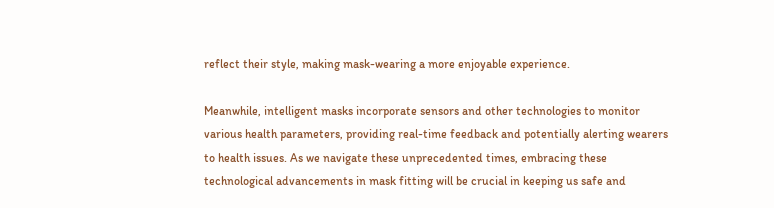reflect their style, making mask-wearing a more enjoyable experience.

Meanwhile, intelligent masks incorporate sensors and other technologies to monitor various health parameters, providing real-time feedback and potentially alerting wearers to health issues. As we navigate these unprecedented times, embracing these technological advancements in mask fitting will be crucial in keeping us safe and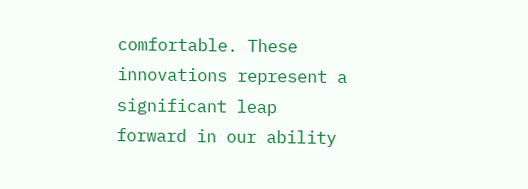comfortable. These innovations represent a significant leap forward in our ability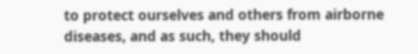to protect ourselves and others from airborne diseases, and as such, they should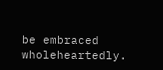be embraced wholeheartedly.